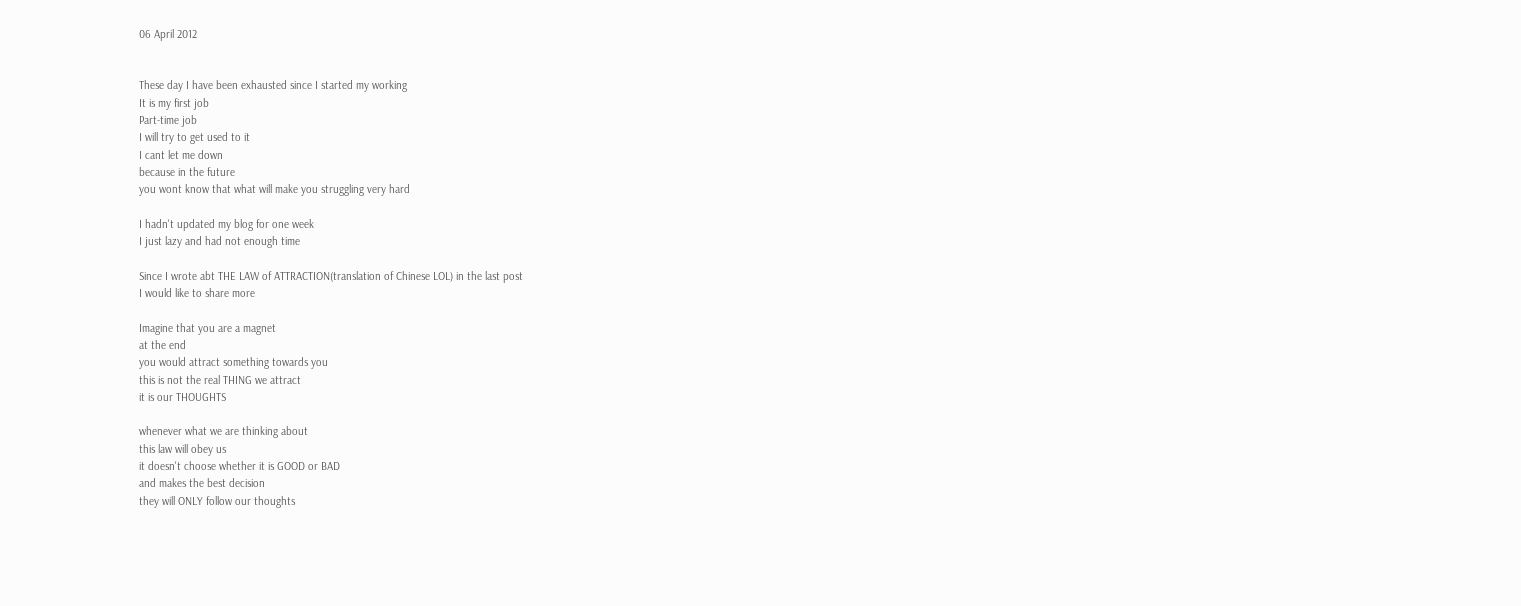06 April 2012


These day I have been exhausted since I started my working
It is my first job
Part-time job
I will try to get used to it
I cant let me down
because in the future
you wont know that what will make you struggling very hard

I hadn't updated my blog for one week
I just lazy and had not enough time

Since I wrote abt THE LAW of ATTRACTION(translation of Chinese LOL) in the last post
I would like to share more

Imagine that you are a magnet
at the end
you would attract something towards you
this is not the real THING we attract
it is our THOUGHTS

whenever what we are thinking about
this law will obey us
it doesn't choose whether it is GOOD or BAD
and makes the best decision
they will ONLY follow our thoughts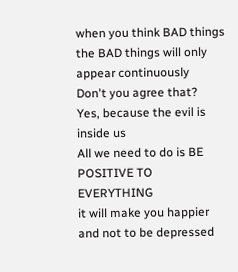when you think BAD things
the BAD things will only appear continuously
Don't you agree that?
Yes, because the evil is inside us
All we need to do is BE POSITIVE TO EVERYTHING
it will make you happier and not to be depressed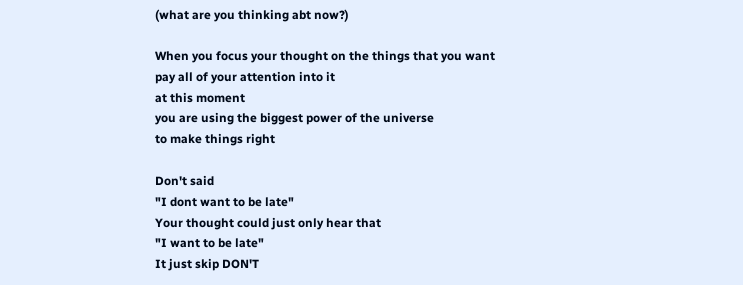(what are you thinking abt now?)

When you focus your thought on the things that you want
pay all of your attention into it
at this moment
you are using the biggest power of the universe
to make things right

Don't said
"I dont want to be late"
Your thought could just only hear that
"I want to be late"
It just skip DON'T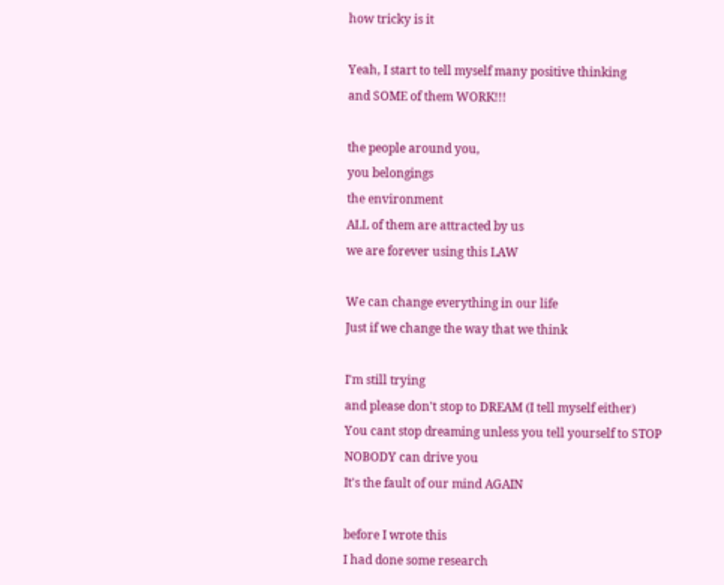how tricky is it

Yeah, I start to tell myself many positive thinking
and SOME of them WORK!!!

the people around you,
you belongings
the environment
ALL of them are attracted by us
we are forever using this LAW

We can change everything in our life
Just if we change the way that we think

I'm still trying
and please don't stop to DREAM (I tell myself either)
You cant stop dreaming unless you tell yourself to STOP
NOBODY can drive you
It's the fault of our mind AGAIN

before I wrote this
I had done some research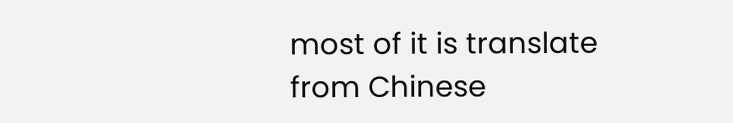most of it is translate from Chinese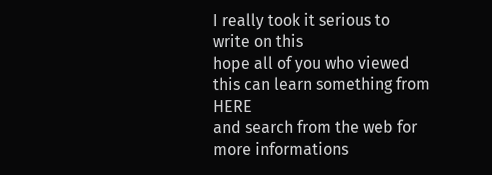I really took it serious to write on this
hope all of you who viewed this can learn something from HERE
and search from the web for more informations